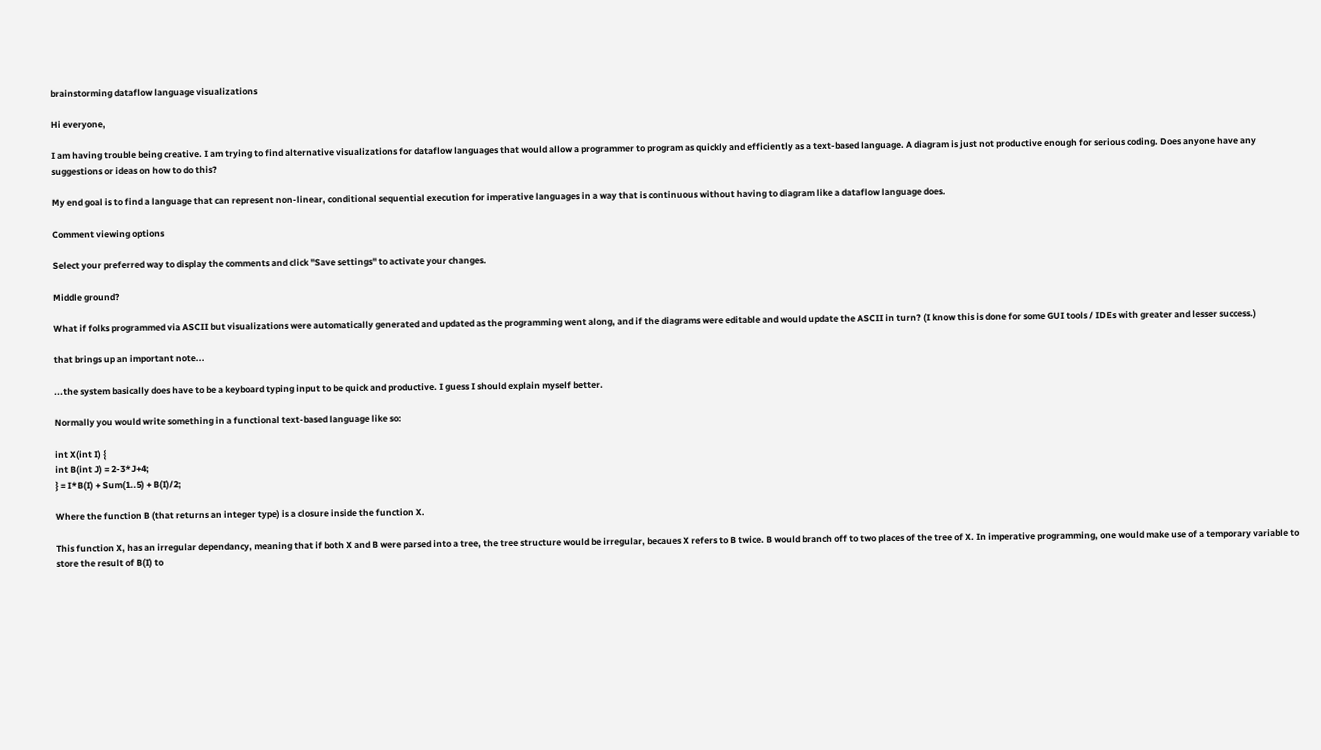brainstorming dataflow language visualizations

Hi everyone,

I am having trouble being creative. I am trying to find alternative visualizations for dataflow languages that would allow a programmer to program as quickly and efficiently as a text-based language. A diagram is just not productive enough for serious coding. Does anyone have any suggestions or ideas on how to do this?

My end goal is to find a language that can represent non-linear, conditional sequential execution for imperative languages in a way that is continuous without having to diagram like a dataflow language does.

Comment viewing options

Select your preferred way to display the comments and click "Save settings" to activate your changes.

Middle ground?

What if folks programmed via ASCII but visualizations were automatically generated and updated as the programming went along, and if the diagrams were editable and would update the ASCII in turn? (I know this is done for some GUI tools / IDEs with greater and lesser success.)

that brings up an important note...

...the system basically does have to be a keyboard typing input to be quick and productive. I guess I should explain myself better.

Normally you would write something in a functional text-based language like so:

int X(int I) {
int B(int J) = 2-3*J+4;
} = I*B(I) + Sum(1..5) + B(I)/2;

Where the function B (that returns an integer type) is a closure inside the function X.

This function X, has an irregular dependancy, meaning that if both X and B were parsed into a tree, the tree structure would be irregular, becaues X refers to B twice. B would branch off to two places of the tree of X. In imperative programming, one would make use of a temporary variable to store the result of B(I) to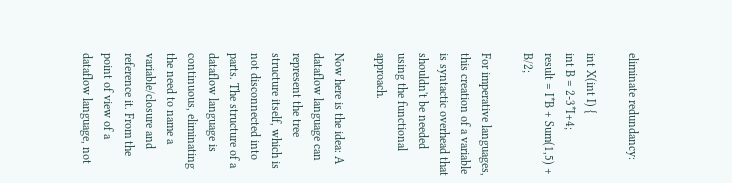eliminate redundancy:

int X(int I) {
int B = 2-3*I+4;
result = I*B + Sum(1,5) + B/2;

For imperative languages, this creation of a variable is syntactic overhead that shouldn't be needed using the functional approach.

Now here is the idea: A dataflow language can represent the tree structure itself, which is not disconnected into parts. The structure of a dataflow language is continuous, eliminating the need to name a variable/closure and reference it. From the point of view of a dataflow language, not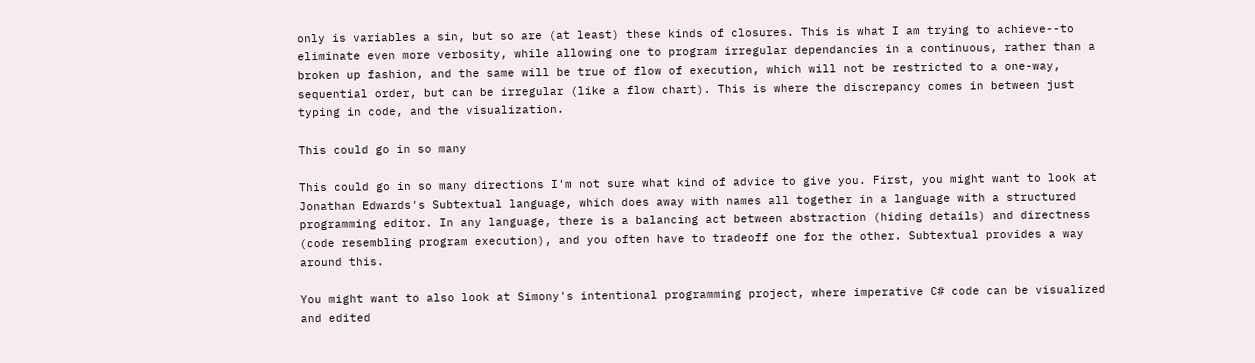only is variables a sin, but so are (at least) these kinds of closures. This is what I am trying to achieve--to eliminate even more verbosity, while allowing one to program irregular dependancies in a continuous, rather than a broken up fashion, and the same will be true of flow of execution, which will not be restricted to a one-way, sequential order, but can be irregular (like a flow chart). This is where the discrepancy comes in between just typing in code, and the visualization.

This could go in so many

This could go in so many directions I'm not sure what kind of advice to give you. First, you might want to look at Jonathan Edwards's Subtextual language, which does away with names all together in a language with a structured programming editor. In any language, there is a balancing act between abstraction (hiding details) and directness (code resembling program execution), and you often have to tradeoff one for the other. Subtextual provides a way around this.

You might want to also look at Simony's intentional programming project, where imperative C# code can be visualized and edited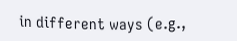in different ways (e.g.,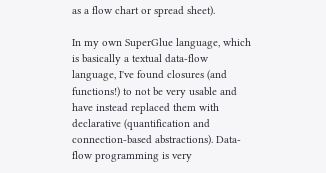as a flow chart or spread sheet).

In my own SuperGlue language, which is basically a textual data-flow language, I've found closures (and functions!) to not be very usable and have instead replaced them with declarative (quantification and connection-based abstractions). Data-flow programming is very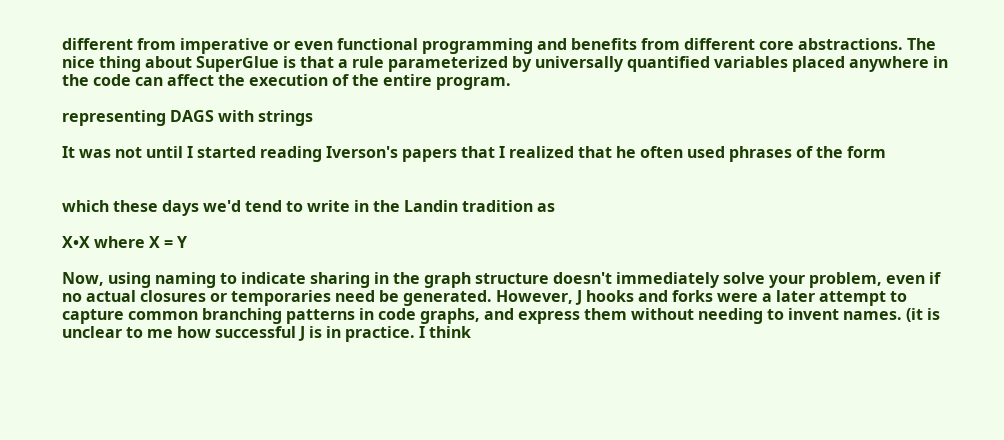different from imperative or even functional programming and benefits from different core abstractions. The nice thing about SuperGlue is that a rule parameterized by universally quantified variables placed anywhere in the code can affect the execution of the entire program.

representing DAGS with strings

It was not until I started reading Iverson's papers that I realized that he often used phrases of the form


which these days we'd tend to write in the Landin tradition as

X•X where X = Y

Now, using naming to indicate sharing in the graph structure doesn't immediately solve your problem, even if no actual closures or temporaries need be generated. However, J hooks and forks were a later attempt to capture common branching patterns in code graphs, and express them without needing to invent names. (it is unclear to me how successful J is in practice. I think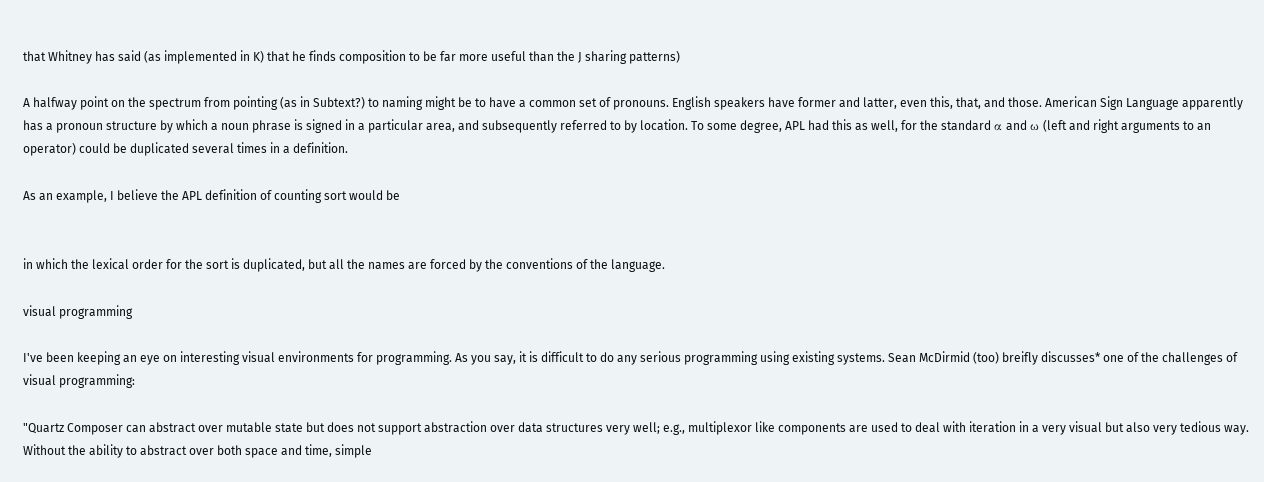that Whitney has said (as implemented in K) that he finds composition to be far more useful than the J sharing patterns)

A halfway point on the spectrum from pointing (as in Subtext?) to naming might be to have a common set of pronouns. English speakers have former and latter, even this, that, and those. American Sign Language apparently has a pronoun structure by which a noun phrase is signed in a particular area, and subsequently referred to by location. To some degree, APL had this as well, for the standard α and ω (left and right arguments to an operator) could be duplicated several times in a definition.

As an example, I believe the APL definition of counting sort would be


in which the lexical order for the sort is duplicated, but all the names are forced by the conventions of the language.

visual programming

I've been keeping an eye on interesting visual environments for programming. As you say, it is difficult to do any serious programming using existing systems. Sean McDirmid (too) breifly discusses* one of the challenges of visual programming:

"Quartz Composer can abstract over mutable state but does not support abstraction over data structures very well; e.g., multiplexor like components are used to deal with iteration in a very visual but also very tedious way. Without the ability to abstract over both space and time, simple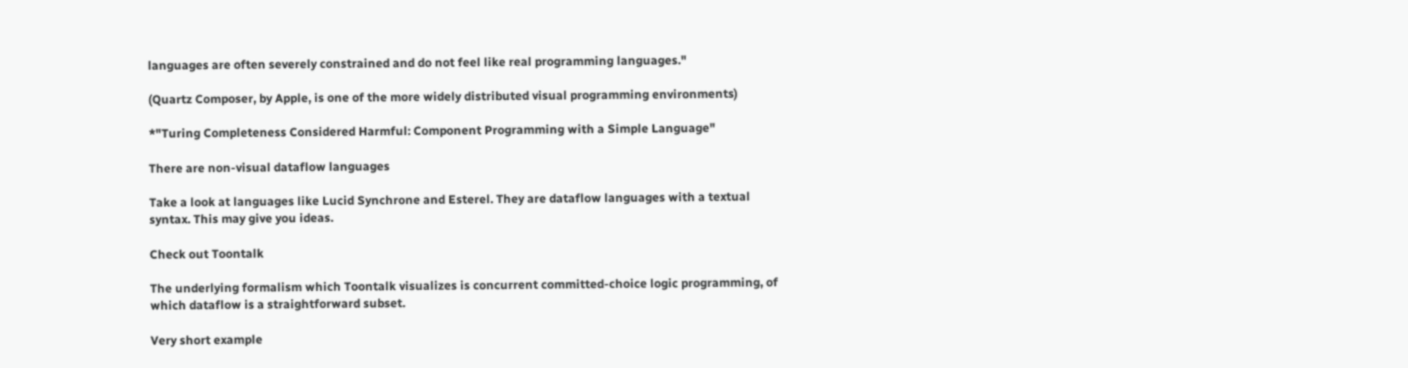languages are often severely constrained and do not feel like real programming languages."

(Quartz Composer, by Apple, is one of the more widely distributed visual programming environments)

*"Turing Completeness Considered Harmful: Component Programming with a Simple Language"

There are non-visual dataflow languages

Take a look at languages like Lucid Synchrone and Esterel. They are dataflow languages with a textual syntax. This may give you ideas.

Check out Toontalk

The underlying formalism which Toontalk visualizes is concurrent committed-choice logic programming, of which dataflow is a straightforward subset.

Very short example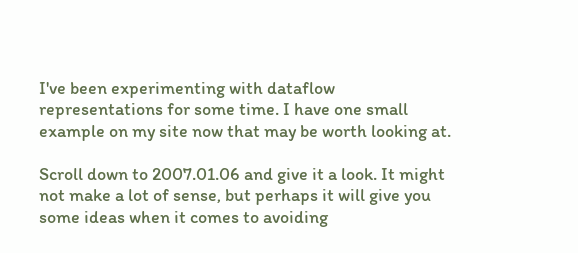I've been experimenting with dataflow representations for some time. I have one small example on my site now that may be worth looking at.

Scroll down to 2007.01.06 and give it a look. It might not make a lot of sense, but perhaps it will give you some ideas when it comes to avoiding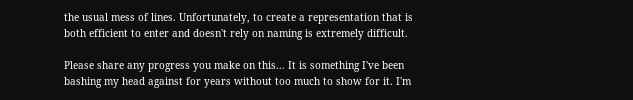the usual mess of lines. Unfortunately, to create a representation that is both efficient to enter and doesn't rely on naming is extremely difficult.

Please share any progress you make on this... It is something I've been bashing my head against for years without too much to show for it. I'm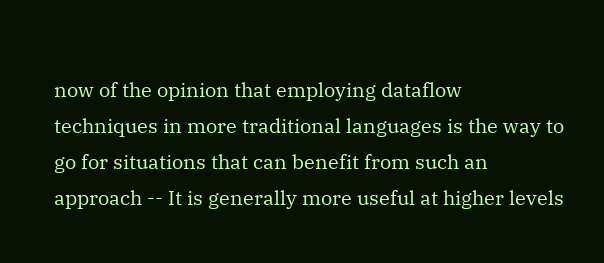now of the opinion that employing dataflow techniques in more traditional languages is the way to go for situations that can benefit from such an approach -- It is generally more useful at higher levels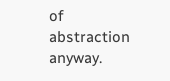of abstraction anyway.